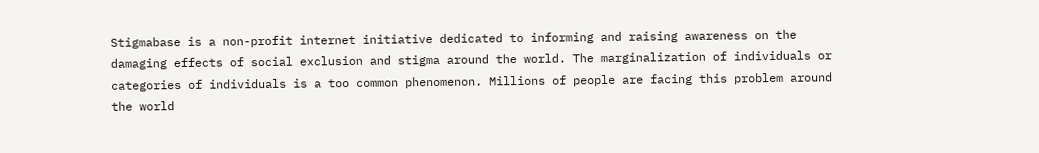Stigmabase is a non-profit internet initiative dedicated to informing and raising awareness on the damaging effects of social exclusion and stigma around the world. The marginalization of individuals or categories of individuals is a too common phenomenon. Millions of people are facing this problem around the world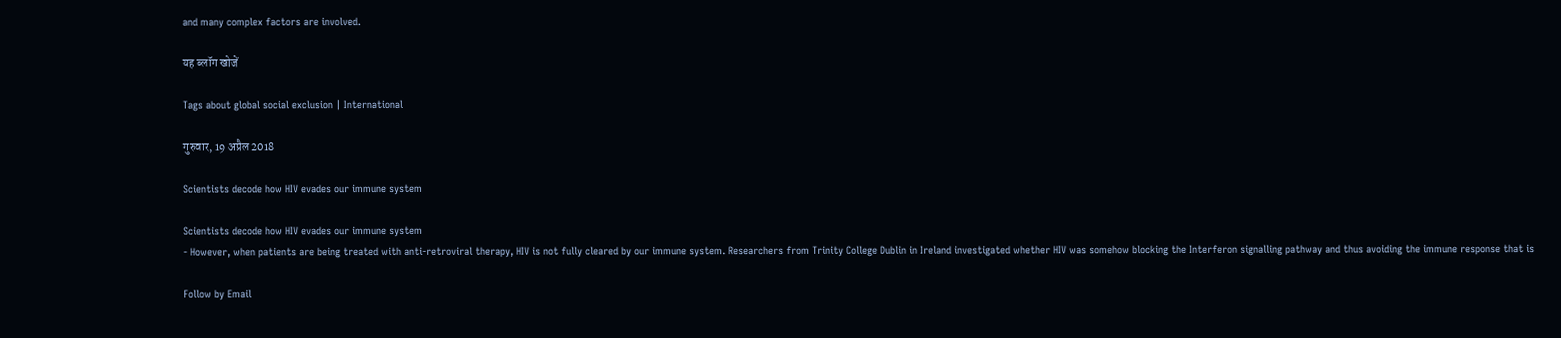and many complex factors are involved.

यह ब्लॉग खोजें

Tags about global social exclusion | International

गुरुवार, 19 अप्रैल 2018

Scientists decode how HIV evades our immune system

Scientists decode how HIV evades our immune system
- However, when patients are being treated with anti-retroviral therapy, HIV is not fully cleared by our immune system. Researchers from Trinity College Dublin in Ireland investigated whether HIV was somehow blocking the Interferon signalling pathway and thus avoiding the immune response that is

Follow by Email